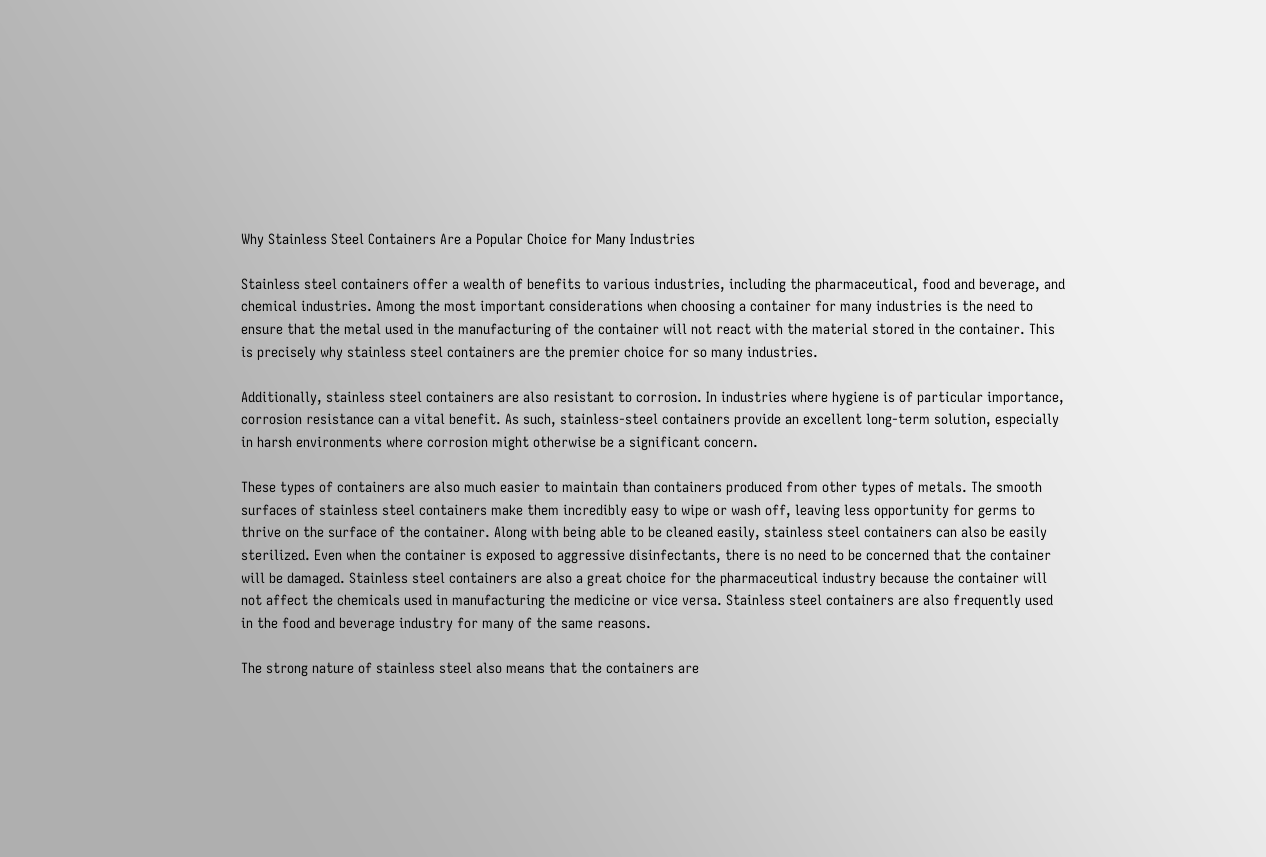Why Stainless Steel Containers Are a Popular Choice for Many Industries

Stainless steel containers offer a wealth of benefits to various industries, including the pharmaceutical, food and beverage, and chemical industries. Among the most important considerations when choosing a container for many industries is the need to ensure that the metal used in the manufacturing of the container will not react with the material stored in the container. This is precisely why stainless steel containers are the premier choice for so many industries.

Additionally, stainless steel containers are also resistant to corrosion. In industries where hygiene is of particular importance, corrosion resistance can a vital benefit. As such, stainless-steel containers provide an excellent long-term solution, especially in harsh environments where corrosion might otherwise be a significant concern.

These types of containers are also much easier to maintain than containers produced from other types of metals. The smooth surfaces of stainless steel containers make them incredibly easy to wipe or wash off, leaving less opportunity for germs to thrive on the surface of the container. Along with being able to be cleaned easily, stainless steel containers can also be easily sterilized. Even when the container is exposed to aggressive disinfectants, there is no need to be concerned that the container will be damaged. Stainless steel containers are also a great choice for the pharmaceutical industry because the container will not affect the chemicals used in manufacturing the medicine or vice versa. Stainless steel containers are also frequently used in the food and beverage industry for many of the same reasons.

The strong nature of stainless steel also means that the containers are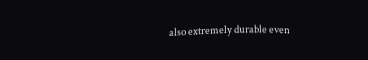also extremely durable even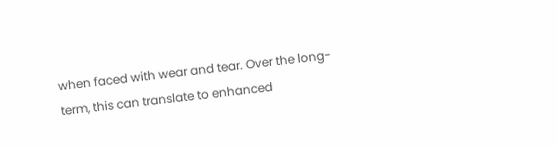when faced with wear and tear. Over the long-term, this can translate to enhanced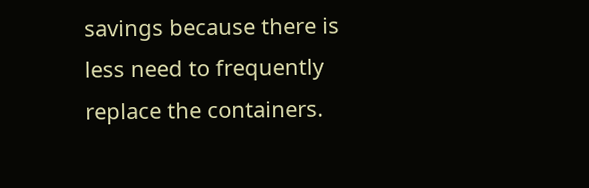savings because there is less need to frequently replace the containers.